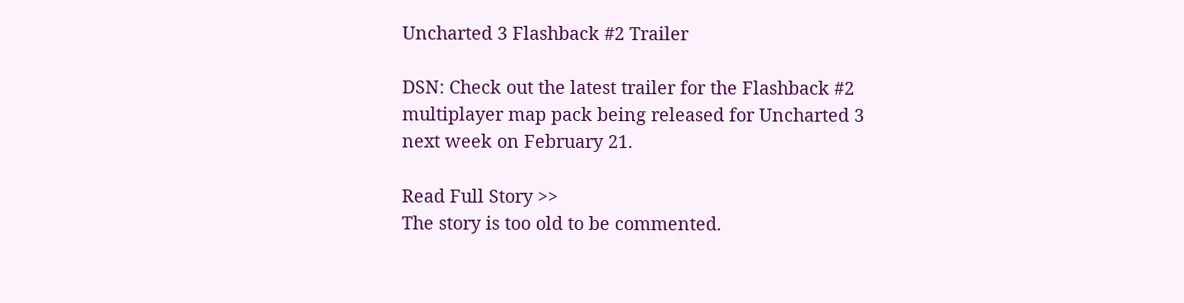Uncharted 3 Flashback #2 Trailer

DSN: Check out the latest trailer for the Flashback #2 multiplayer map pack being released for Uncharted 3 next week on February 21.

Read Full Story >>
The story is too old to be commented.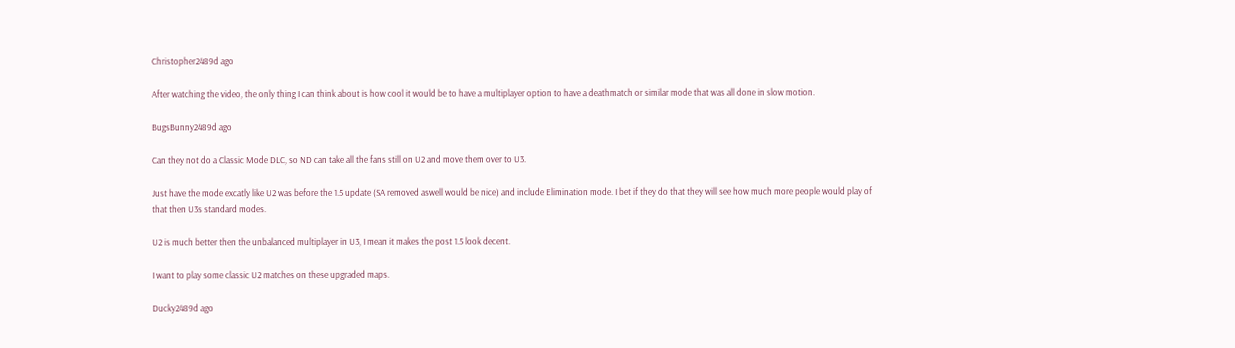Christopher2489d ago

After watching the video, the only thing I can think about is how cool it would be to have a multiplayer option to have a deathmatch or similar mode that was all done in slow motion.

BugsBunny2489d ago

Can they not do a Classic Mode DLC, so ND can take all the fans still on U2 and move them over to U3.

Just have the mode excatly like U2 was before the 1.5 update (SA removed aswell would be nice) and include Elimination mode. I bet if they do that they will see how much more people would play of that then U3s standard modes.

U2 is much better then the unbalanced multiplayer in U3, I mean it makes the post 1.5 look decent.

I want to play some classic U2 matches on these upgraded maps.

Ducky2489d ago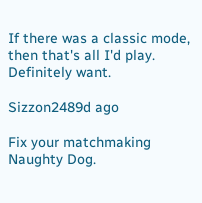If there was a classic mode, then that's all I'd play. Definitely want.

Sizzon2489d ago

Fix your matchmaking Naughty Dog.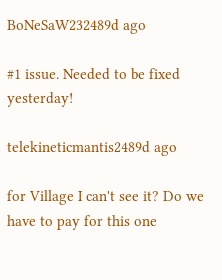BoNeSaW232489d ago

#1 issue. Needed to be fixed yesterday!

telekineticmantis2489d ago

for Village I can't see it? Do we have to pay for this one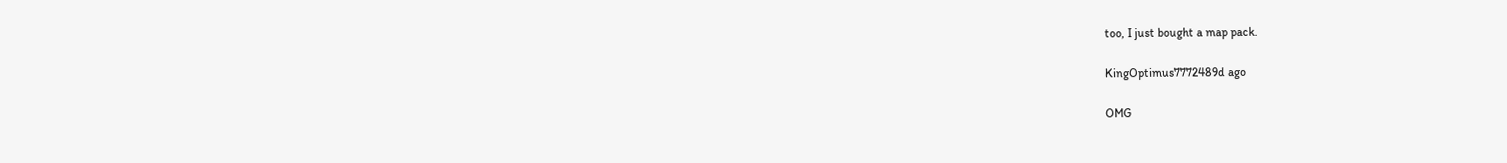too, I just bought a map pack.

KingOptimus7772489d ago

OMG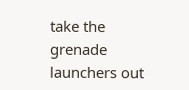take the grenade launchers out